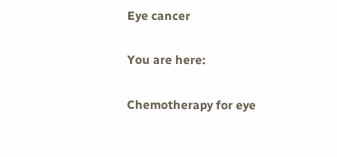Eye cancer

You are here:

Chemotherapy for eye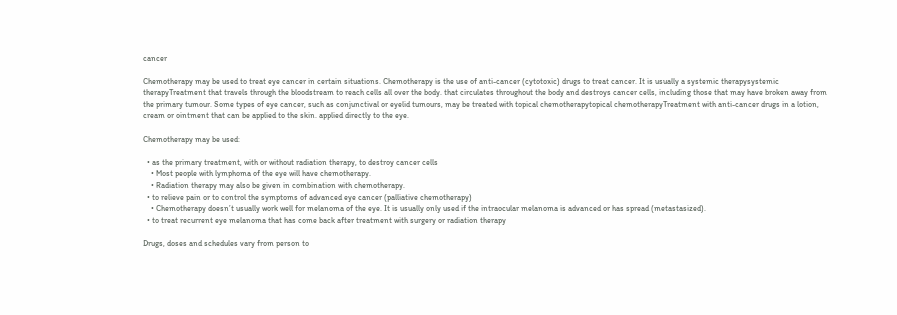cancer

Chemotherapy may be used to treat eye cancer in certain situations. Chemotherapy is the use of anti-cancer (cytotoxic) drugs to treat cancer. It is usually a systemic therapysystemic therapyTreatment that travels through the bloodstream to reach cells all over the body. that circulates throughout the body and destroys cancer cells, including those that may have broken away from the primary tumour. Some types of eye cancer, such as conjunctival or eyelid tumours, may be treated with topical chemotherapytopical chemotherapyTreatment with anti-cancer drugs in a lotion, cream or ointment that can be applied to the skin. applied directly to the eye.

Chemotherapy may be used:

  • as the primary treatment, with or without radiation therapy, to destroy cancer cells
    • Most people with lymphoma of the eye will have chemotherapy.
    • Radiation therapy may also be given in combination with chemotherapy.
  • to relieve pain or to control the symptoms of advanced eye cancer (palliative chemotherapy)
    • Chemotherapy doesn’t usually work well for melanoma of the eye. It is usually only used if the intraocular melanoma is advanced or has spread (metastasized).
  • to treat recurrent eye melanoma that has come back after treatment with surgery or radiation therapy

Drugs, doses and schedules vary from person to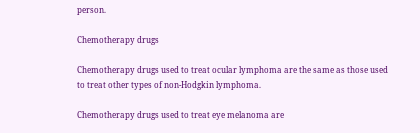person.

Chemotherapy drugs

Chemotherapy drugs used to treat ocular lymphoma are the same as those used to treat other types of non-Hodgkin lymphoma.

Chemotherapy drugs used to treat eye melanoma are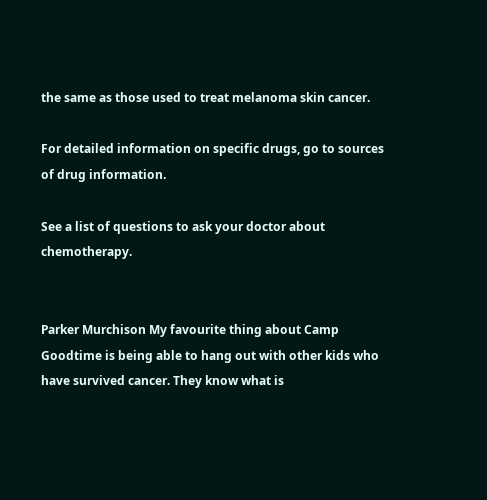the same as those used to treat melanoma skin cancer.

For detailed information on specific drugs, go to sources of drug information.

See a list of questions to ask your doctor about chemotherapy.


Parker Murchison My favourite thing about Camp Goodtime is being able to hang out with other kids who have survived cancer. They know what is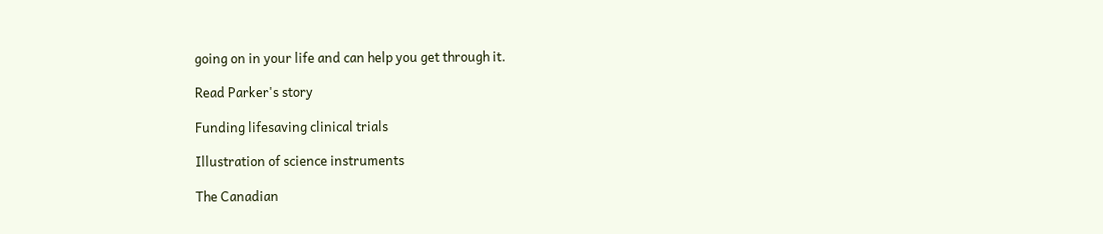going on in your life and can help you get through it.

Read Parker's story

Funding lifesaving clinical trials

Illustration of science instruments

The Canadian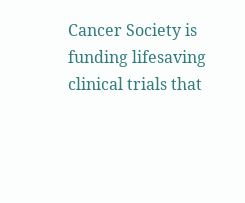Cancer Society is funding lifesaving clinical trials that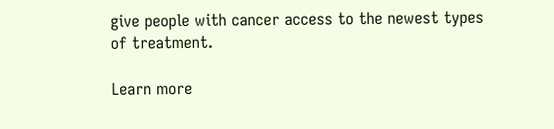give people with cancer access to the newest types of treatment.

Learn more